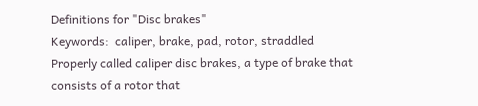Definitions for "Disc brakes"
Keywords:  caliper, brake, pad, rotor, straddled
Properly called caliper disc brakes, a type of brake that consists of a rotor that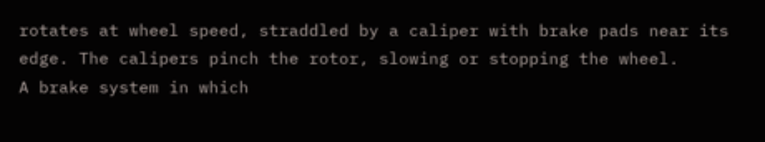rotates at wheel speed, straddled by a caliper with brake pads near its edge. The calipers pinch the rotor, slowing or stopping the wheel.
A brake system in which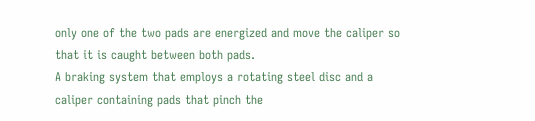only one of the two pads are energized and move the caliper so that it is caught between both pads.
A braking system that employs a rotating steel disc and a caliper containing pads that pinch the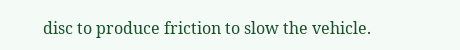disc to produce friction to slow the vehicle.